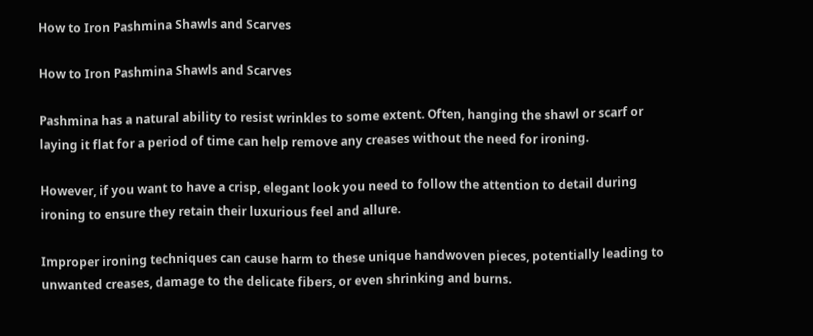How to Iron Pashmina Shawls and Scarves

How to Iron Pashmina Shawls and Scarves

Pashmina has a natural ability to resist wrinkles to some extent. Often, hanging the shawl or scarf or laying it flat for a period of time can help remove any creases without the need for ironing.

However, if you want to have a crisp, elegant look you need to follow the attention to detail during ironing to ensure they retain their luxurious feel and allure.

Improper ironing techniques can cause harm to these unique handwoven pieces, potentially leading to unwanted creases, damage to the delicate fibers, or even shrinking and burns.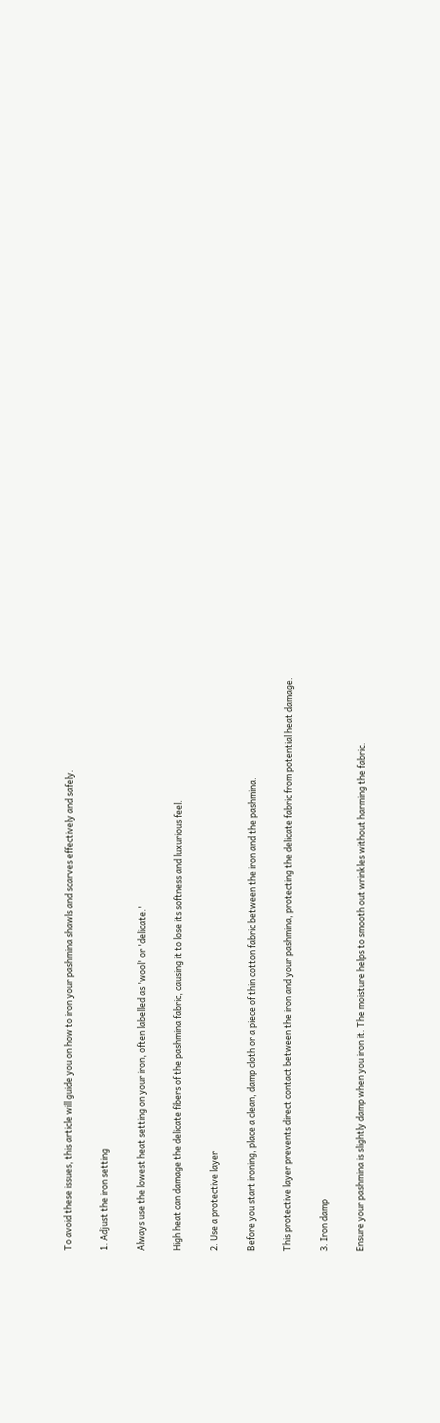To avoid these issues, this article will guide you on how to iron your pashmina shawls and scarves effectively and safely.

1. Adjust the iron setting

Always use the lowest heat setting on your iron, often labelled as 'wool' or 'delicate.'

High heat can damage the delicate fibers of the pashmina fabric, causing it to lose its softness and luxurious feel.

2. Use a protective layer

Before you start ironing, place a clean, damp cloth or a piece of thin cotton fabric between the iron and the pashmina.

This protective layer prevents direct contact between the iron and your pashmina, protecting the delicate fabric from potential heat damage.

3. Iron damp

Ensure your pashmina is slightly damp when you iron it. The moisture helps to smooth out wrinkles without harming the fabric.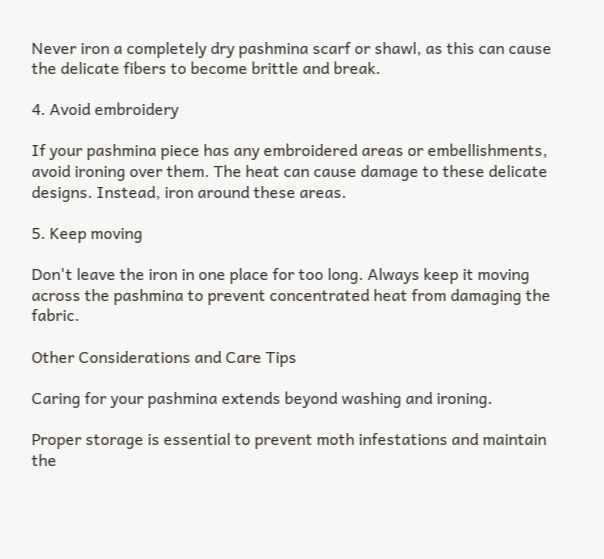Never iron a completely dry pashmina scarf or shawl, as this can cause the delicate fibers to become brittle and break.

4. Avoid embroidery

If your pashmina piece has any embroidered areas or embellishments, avoid ironing over them. The heat can cause damage to these delicate designs. Instead, iron around these areas.

5. Keep moving

Don't leave the iron in one place for too long. Always keep it moving across the pashmina to prevent concentrated heat from damaging the fabric.

Other Considerations and Care Tips

Caring for your pashmina extends beyond washing and ironing.

Proper storage is essential to prevent moth infestations and maintain the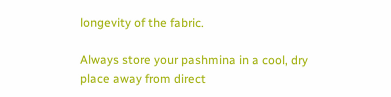longevity of the fabric.

Always store your pashmina in a cool, dry place away from direct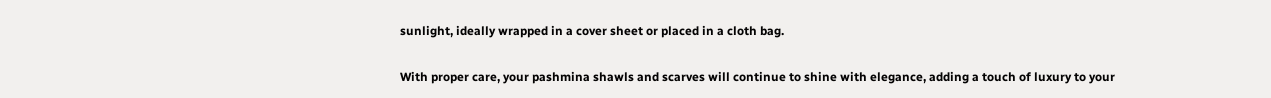sunlight, ideally wrapped in a cover sheet or placed in a cloth bag.

With proper care, your pashmina shawls and scarves will continue to shine with elegance, adding a touch of luxury to your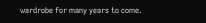wardrobe for many years to come.